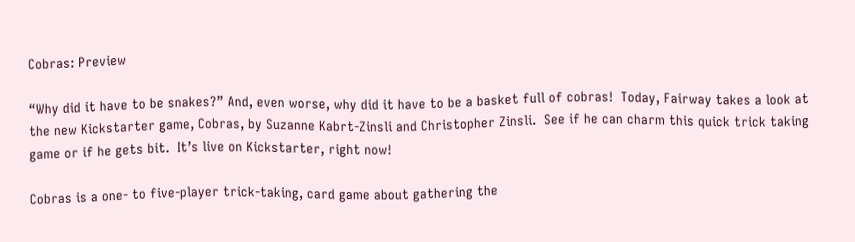Cobras: Preview

“Why did it have to be snakes?” And, even worse, why did it have to be a basket full of cobras!  Today, Fairway takes a look at the new Kickstarter game, Cobras, by Suzanne Kabrt-Zinsli and Christopher Zinsli.  See if he can charm this quick trick taking game or if he gets bit.  It’s live on Kickstarter, right now!

Cobras is a one- to five-player trick-taking, card game about gathering the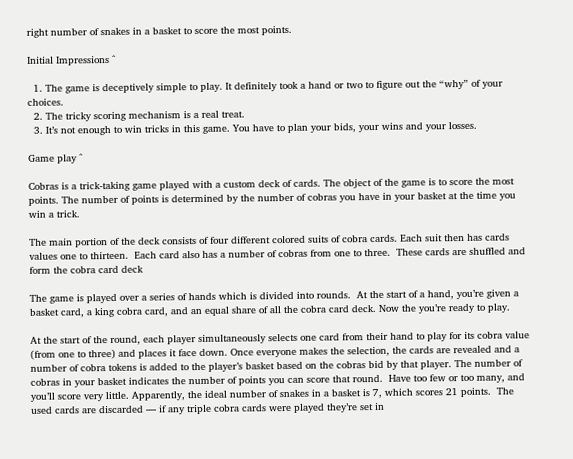right number of snakes in a basket to score the most points.

Initial Impressions ^

  1. The game is deceptively simple to play. It definitely took a hand or two to figure out the “why” of your choices.
  2. The tricky scoring mechanism is a real treat.
  3. It’s not enough to win tricks in this game. You have to plan your bids, your wins and your losses.

Game play ^

Cobras is a trick-taking game played with a custom deck of cards. The object of the game is to score the most points. The number of points is determined by the number of cobras you have in your basket at the time you win a trick.

The main portion of the deck consists of four different colored suits of cobra cards. Each suit then has cards values one to thirteen.  Each card also has a number of cobras from one to three.  These cards are shuffled and form the cobra card deck

The game is played over a series of hands which is divided into rounds.  At the start of a hand, you’re given a basket card, a king cobra card, and an equal share of all the cobra card deck. Now the you’re ready to play.

At the start of the round, each player simultaneously selects one card from their hand to play for its cobra value (from one to three) and places it face down. Once everyone makes the selection, the cards are revealed and a number of cobra tokens is added to the player’s basket based on the cobras bid by that player. The number of cobras in your basket indicates the number of points you can score that round.  Have too few or too many, and you’ll score very little. Apparently, the ideal number of snakes in a basket is 7, which scores 21 points.  The used cards are discarded — if any triple cobra cards were played they’re set in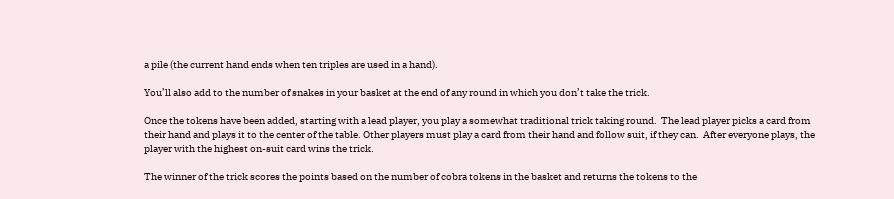a pile (the current hand ends when ten triples are used in a hand).

You’ll also add to the number of snakes in your basket at the end of any round in which you don’t take the trick.

Once the tokens have been added, starting with a lead player, you play a somewhat traditional trick taking round.  The lead player picks a card from their hand and plays it to the center of the table. Other players must play a card from their hand and follow suit, if they can.  After everyone plays, the player with the highest on-suit card wins the trick.

The winner of the trick scores the points based on the number of cobra tokens in the basket and returns the tokens to the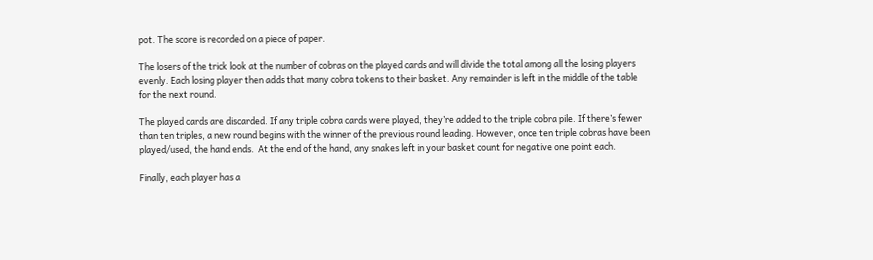pot. The score is recorded on a piece of paper.

The losers of the trick look at the number of cobras on the played cards and will divide the total among all the losing players evenly. Each losing player then adds that many cobra tokens to their basket. Any remainder is left in the middle of the table for the next round.

The played cards are discarded. If any triple cobra cards were played, they’re added to the triple cobra pile. If there’s fewer than ten triples, a new round begins with the winner of the previous round leading. However, once ten triple cobras have been played/used, the hand ends.  At the end of the hand, any snakes left in your basket count for negative one point each.

Finally, each player has a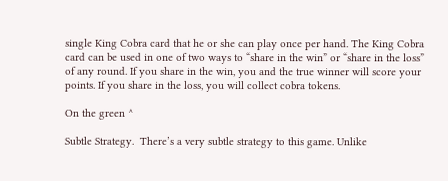single King Cobra card that he or she can play once per hand. The King Cobra card can be used in one of two ways to “share in the win” or “share in the loss” of any round. If you share in the win, you and the true winner will score your points. If you share in the loss, you will collect cobra tokens.

On the green ^

Subtle Strategy.  There’s a very subtle strategy to this game. Unlike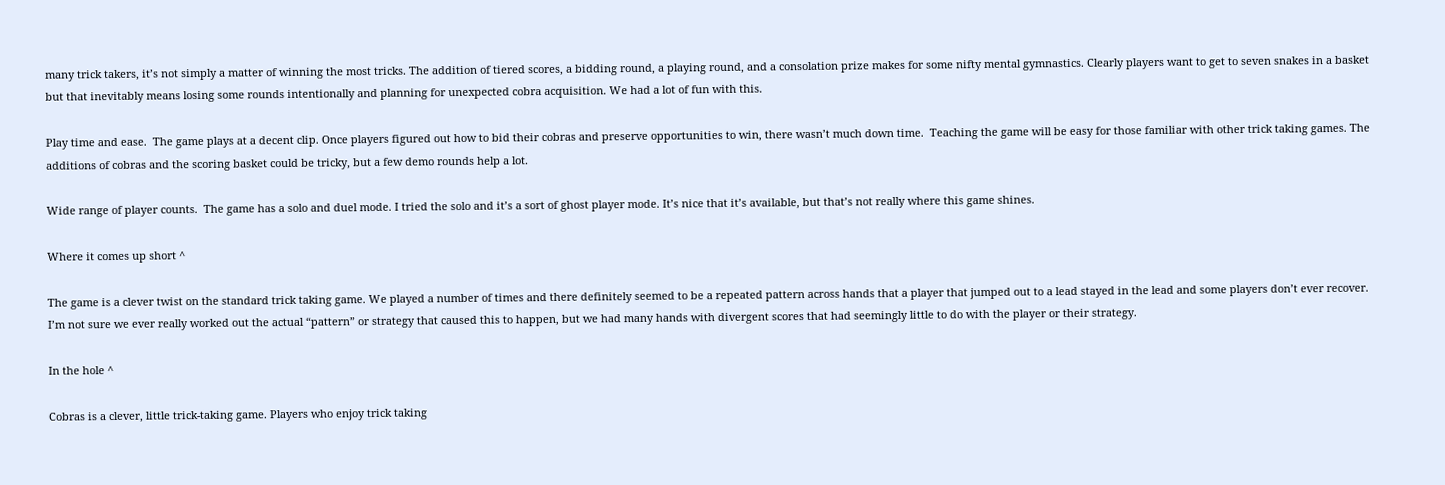many trick takers, it’s not simply a matter of winning the most tricks. The addition of tiered scores, a bidding round, a playing round, and a consolation prize makes for some nifty mental gymnastics. Clearly players want to get to seven snakes in a basket but that inevitably means losing some rounds intentionally and planning for unexpected cobra acquisition. We had a lot of fun with this.

Play time and ease.  The game plays at a decent clip. Once players figured out how to bid their cobras and preserve opportunities to win, there wasn’t much down time.  Teaching the game will be easy for those familiar with other trick taking games. The additions of cobras and the scoring basket could be tricky, but a few demo rounds help a lot.

Wide range of player counts.  The game has a solo and duel mode. I tried the solo and it’s a sort of ghost player mode. It’s nice that it’s available, but that’s not really where this game shines.

Where it comes up short ^

The game is a clever twist on the standard trick taking game. We played a number of times and there definitely seemed to be a repeated pattern across hands that a player that jumped out to a lead stayed in the lead and some players don’t ever recover.  I’m not sure we ever really worked out the actual “pattern” or strategy that caused this to happen, but we had many hands with divergent scores that had seemingly little to do with the player or their strategy.

In the hole ^

Cobras is a clever, little trick-taking game. Players who enjoy trick taking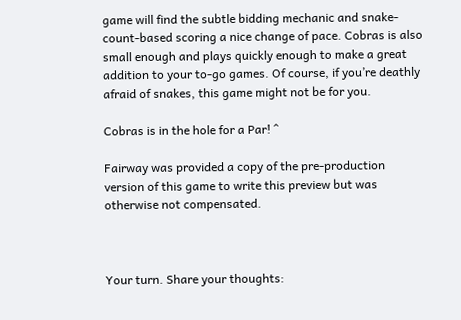game will find the subtle bidding mechanic and snake-count-based scoring a nice change of pace. Cobras is also small enough and plays quickly enough to make a great addition to your to-go games. Of course, if you’re deathly afraid of snakes, this game might not be for you.

Cobras is in the hole for a Par! ^

Fairway was provided a copy of the pre-production version of this game to write this preview but was otherwise not compensated.



Your turn. Share your thoughts: